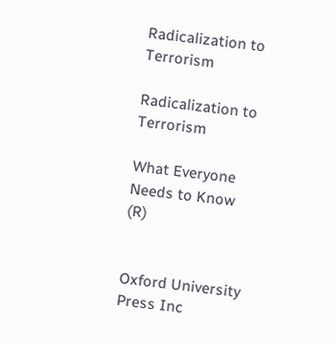Radicalization to Terrorism

Radicalization to Terrorism

What Everyone Needs to Know (R)


Oxford University Press Inc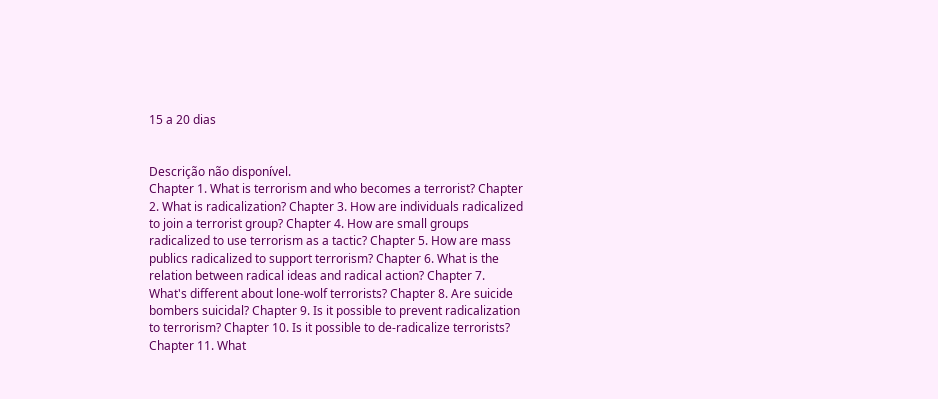15 a 20 dias


Descrição não disponível.
Chapter 1. What is terrorism and who becomes a terrorist? Chapter 2. What is radicalization? Chapter 3. How are individuals radicalized to join a terrorist group? Chapter 4. How are small groups radicalized to use terrorism as a tactic? Chapter 5. How are mass publics radicalized to support terrorism? Chapter 6. What is the relation between radical ideas and radical action? Chapter 7. What's different about lone-wolf terrorists? Chapter 8. Are suicide bombers suicidal? Chapter 9. Is it possible to prevent radicalization to terrorism? Chapter 10. Is it possible to de-radicalize terrorists? Chapter 11. What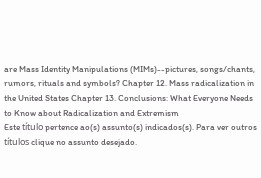are Mass Identity Manipulations (MIMs)--pictures, songs/chants, rumors, rituals and symbols? Chapter 12. Mass radicalization in the United States Chapter 13. Conclusions: What Everyone Needs to Know about Radicalization and Extremism
Este título pertence ao(s) assunto(s) indicados(s). Para ver outros títulos clique no assunto desejado.